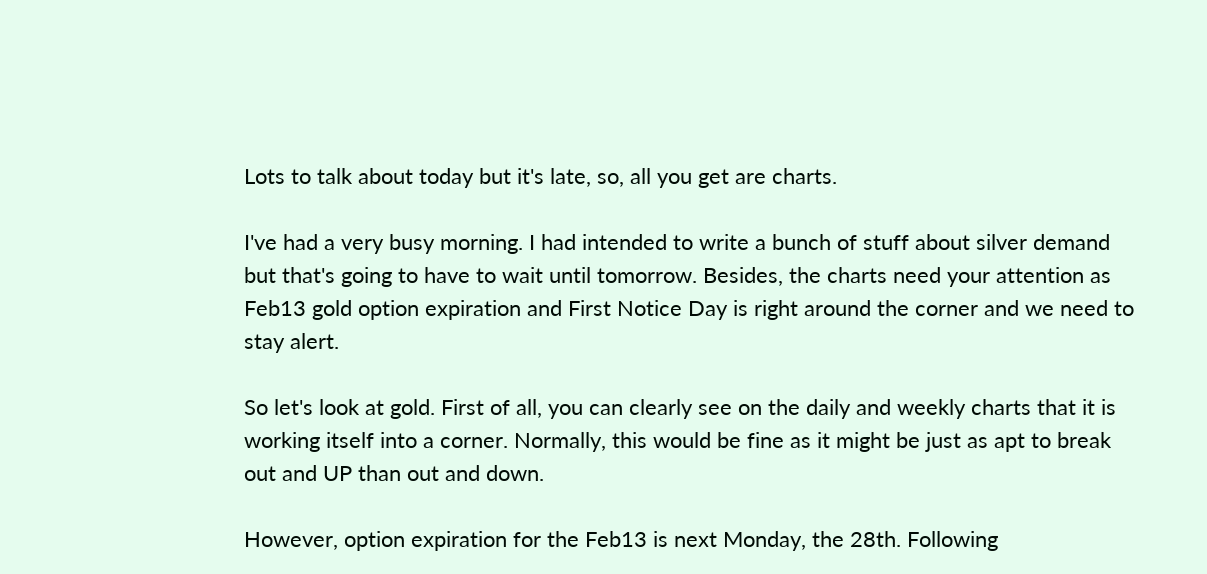Lots to talk about today but it's late, so, all you get are charts.

I've had a very busy morning. I had intended to write a bunch of stuff about silver demand but that's going to have to wait until tomorrow. Besides, the charts need your attention as Feb13 gold option expiration and First Notice Day is right around the corner and we need to stay alert.

So let's look at gold. First of all, you can clearly see on the daily and weekly charts that it is working itself into a corner. Normally, this would be fine as it might be just as apt to break out and UP than out and down.

However, option expiration for the Feb13 is next Monday, the 28th. Following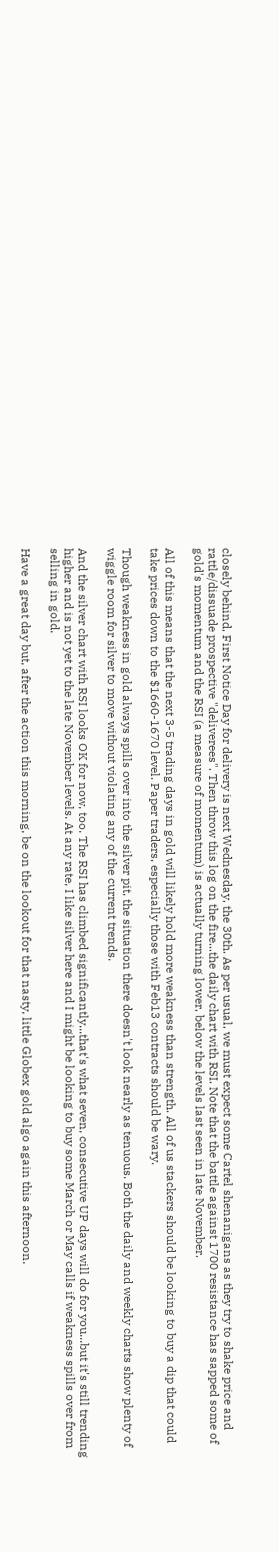closely behind, First Notice Day for delivery is next Wednesday, the 30th. As per usual, we must expect some Cartel shenanigans as they try to shake price and rattle/dissuade prospective "deliverees". Then throw this log on the fire...the daily chart with RSI. Note that the battle against 1700 resistance has sapped some of gold's momentum and the RSI (a measure of momentum) is actually turning lower, below the levels last seen in late November.

All of this means that the next 3-5 trading days in gold will likely hold more weakness than strength. All of us stackers should be looking to buy a dip that could take prices down to the $1660-1670 level. Paper traders, especially those with Feb13 contracts should be wary.

Though weakness in gold always spills over into the silver pit, the situation there doesn't look nearly as tenuous. Both the daily and weekly charts show plenty of wiggle room for silver to move without violating any of the current trends.

And the silver chart with RSI looks OK for now, too. The RSI has climbed significantly...that's what seven, consecutive UP days will do for you...but it's still trending higher and is not yet to the late November levels. At any rate, I like silver here and I might be looking to buy some March or May calls if weakness spills over from selling in gold.

Have a great day but, after the action this morning, be on the lookout for that nasty, little Globex gold algo again this afternoon.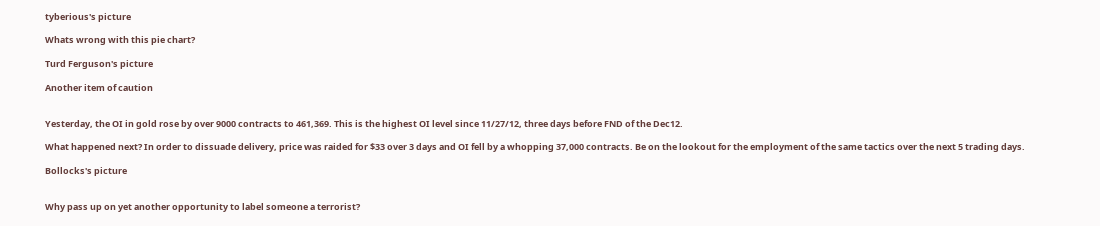tyberious's picture

Whats wrong with this pie chart?

Turd Ferguson's picture

Another item of caution


Yesterday, the OI in gold rose by over 9000 contracts to 461,369. This is the highest OI level since 11/27/12, three days before FND of the Dec12.

What happened next? In order to dissuade delivery, price was raided for $33 over 3 days and OI fell by a whopping 37,000 contracts. Be on the lookout for the employment of the same tactics over the next 5 trading days.

Bollocks's picture


Why pass up on yet another opportunity to label someone a terrorist?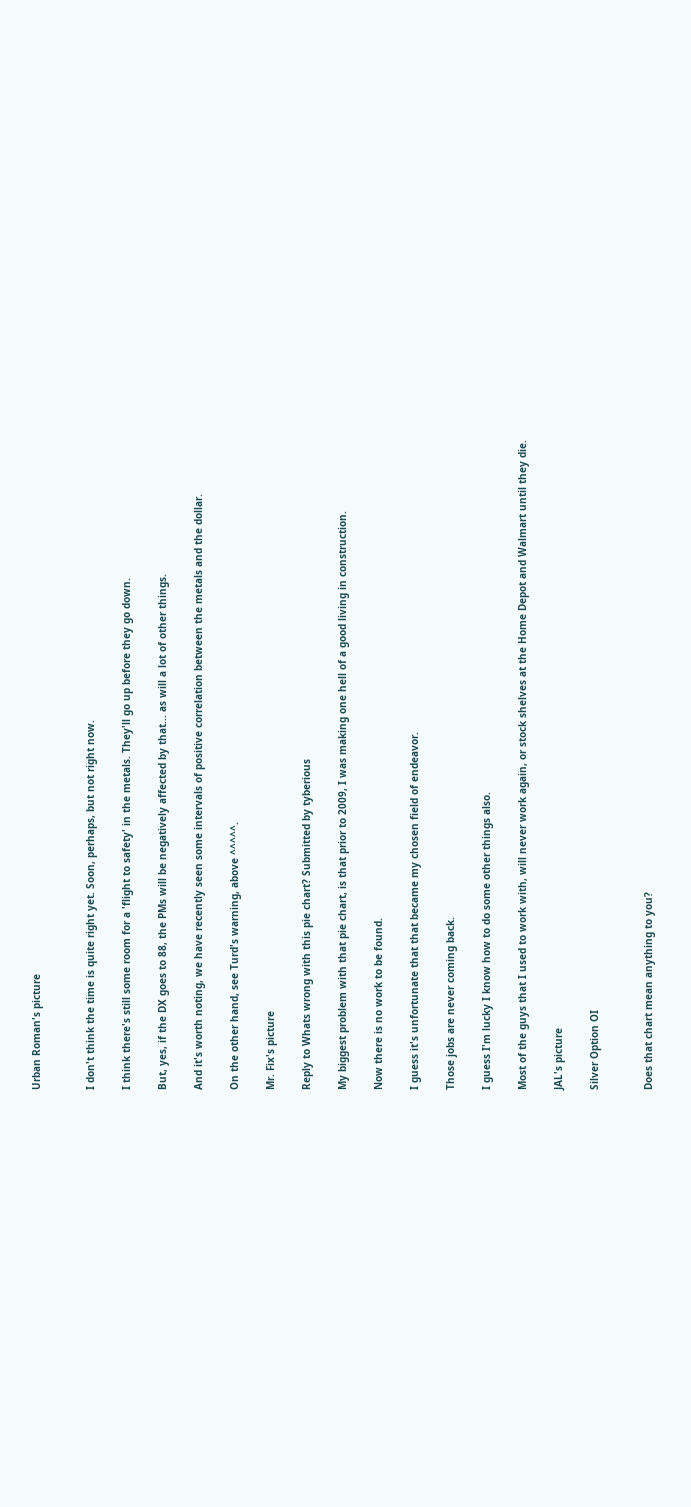Urban Roman's picture


I don't think the time is quite right yet. Soon, perhaps, but not right now.

I think there's still some room for a 'flight to safety' in the metals. They'll go up before they go down.

But, yes, if the DX goes to 88, the PMs will be negatively affected by that... as will a lot of other things.

And it's worth noting, we have recently seen some intervals of positive correlation between the metals and the dollar.

On the other hand, see Turd's warning, above ^^^^^.

Mr. Fix's picture

Reply to Whats wrong with this pie chart? Submitted by tyberious

My biggest problem with that pie chart, is that prior to 2009, I was making one hell of a good living in construction.

Now there is no work to be found.

I guess it's unfortunate that that became my chosen field of endeavor.

Those jobs are never coming back.

I guess I'm lucky I know how to do some other things also.

Most of the guys that I used to work with, will never work again, or stock shelves at the Home Depot and Walmart until they die.

JAL's picture

Silver Option OI


Does that chart mean anything to you?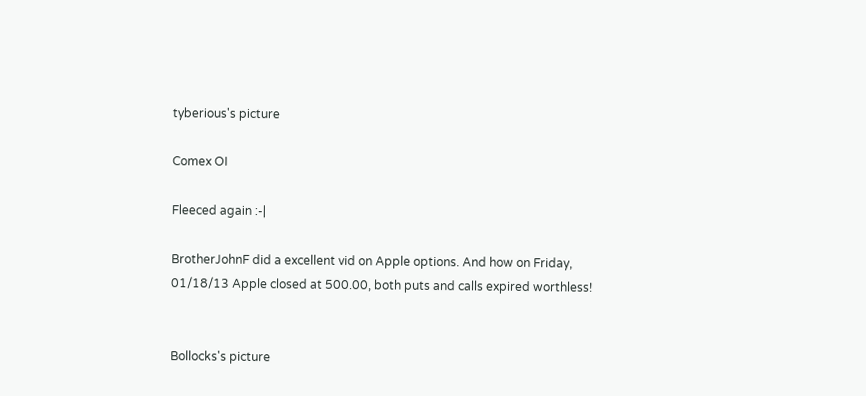tyberious's picture

Comex OI

Fleeced again :-|

BrotherJohnF did a excellent vid on Apple options. And how on Friday, 01/18/13 Apple closed at 500.00, both puts and calls expired worthless!


Bollocks's picture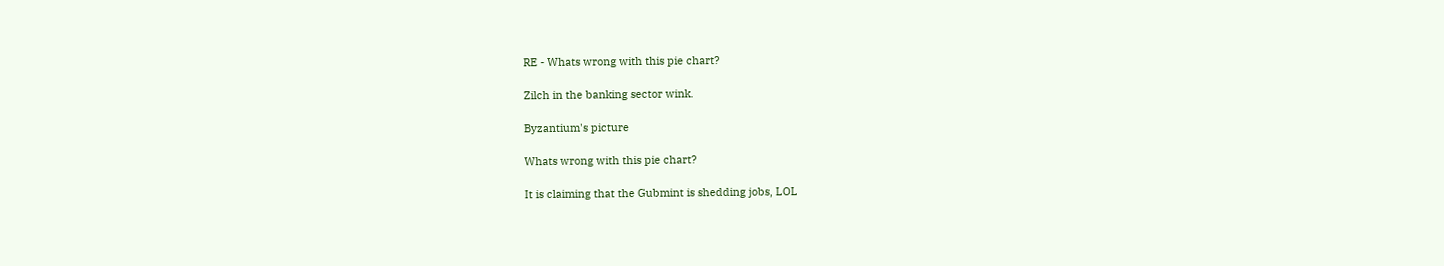RE - Whats wrong with this pie chart?

Zilch in the banking sector wink.

Byzantium's picture

Whats wrong with this pie chart?

It is claiming that the Gubmint is shedding jobs, LOL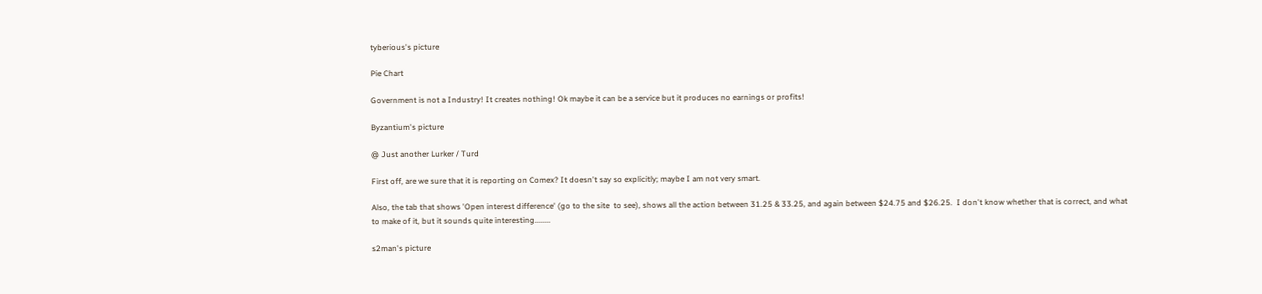tyberious's picture

Pie Chart

Government is not a Industry! It creates nothing! Ok maybe it can be a service but it produces no earnings or profits!

Byzantium's picture

@ Just another Lurker / Turd

First off, are we sure that it is reporting on Comex? It doesn't say so explicitly; maybe I am not very smart.

Also, the tab that shows 'Open interest difference' (go to the site  to see), shows all the action between 31.25 & 33.25, and again between $24.75 and $26.25.  I don't know whether that is correct, and what to make of it, but it sounds quite interesting........

s2man's picture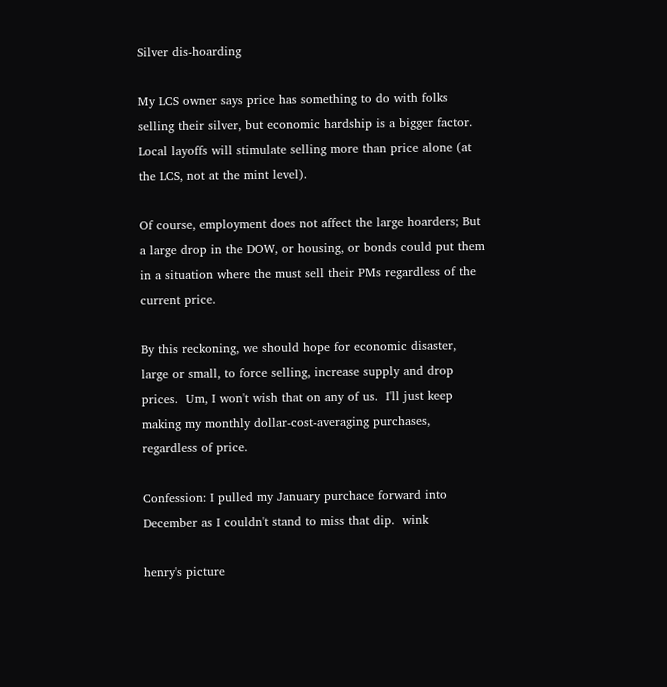Silver dis-hoarding

My LCS owner says price has something to do with folks selling their silver, but economic hardship is a bigger factor.  Local layoffs will stimulate selling more than price alone (at the LCS, not at the mint level).

Of course, employment does not affect the large hoarders; But a large drop in the DOW, or housing, or bonds could put them in a situation where the must sell their PMs regardless of the current price.

By this reckoning, we should hope for economic disaster, large or small, to force selling, increase supply and drop prices.  Um, I won't wish that on any of us.  I'll just keep making my monthly dollar-cost-averaging purchases, regardless of price.

Confession: I pulled my January purchace forward into December as I couldn't stand to miss that dip.  wink

henry's picture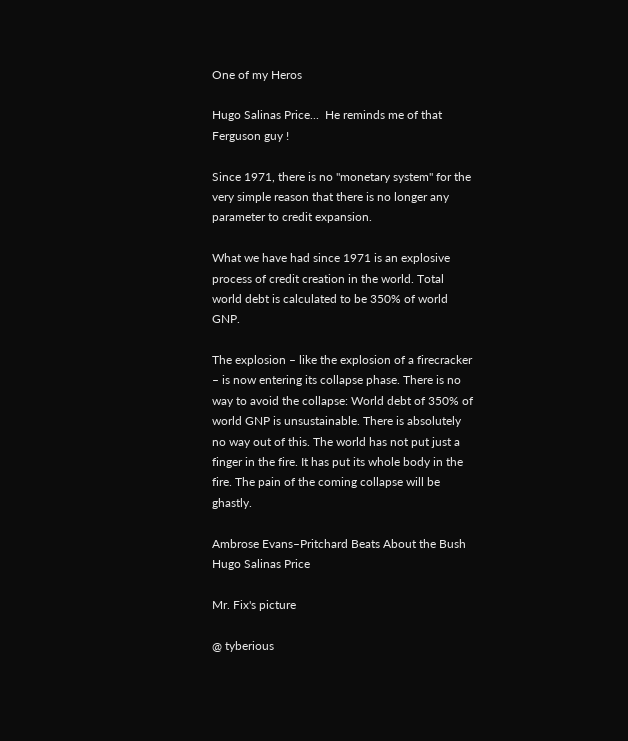One of my Heros

Hugo Salinas Price...  He reminds me of that Ferguson guy !

Since 1971, there is no "monetary system" for the very simple reason that there is no longer any parameter to credit expansion.

What we have had since 1971 is an explosive process of credit creation in the world. Total world debt is calculated to be 350% of world GNP.

The explosion – like the explosion of a firecracker – is now entering its collapse phase. There is no way to avoid the collapse: World debt of 350% of world GNP is unsustainable. There is absolutely no way out of this. The world has not put just a finger in the fire. It has put its whole body in the fire. The pain of the coming collapse will be ghastly.

Ambrose Evans–Pritchard Beats About the Bush
Hugo Salinas Price

Mr. Fix's picture

@ tyberious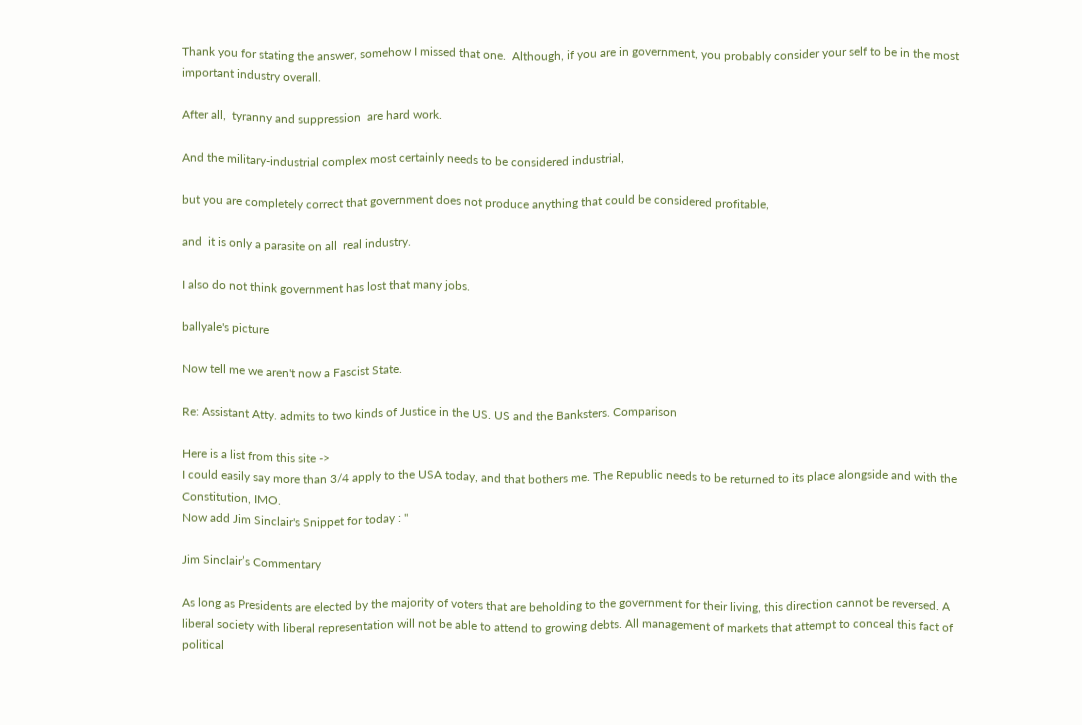Thank you for stating the answer, somehow I missed that one.  Although, if you are in government, you probably consider your self to be in the most important industry overall.

After all,  tyranny and suppression  are hard work.

And the military-industrial complex most certainly needs to be considered industrial,

but you are completely correct that government does not produce anything that could be considered profitable,

and  it is only a parasite on all  real industry.

I also do not think government has lost that many jobs.

ballyale's picture

Now tell me we aren't now a Fascist State.

Re: Assistant Atty. admits to two kinds of Justice in the US. US and the Banksters. Comparison

Here is a list from this site ->
I could easily say more than 3/4 apply to the USA today, and that bothers me. The Republic needs to be returned to its place alongside and with the Constitution, IMO.
Now add Jim Sinclair's Snippet for today : "

Jim Sinclair’s Commentary

As long as Presidents are elected by the majority of voters that are beholding to the government for their living, this direction cannot be reversed. A liberal society with liberal representation will not be able to attend to growing debts. All management of markets that attempt to conceal this fact of political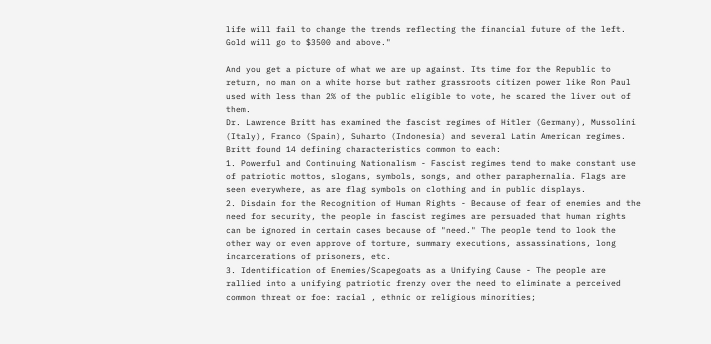life will fail to change the trends reflecting the financial future of the left. Gold will go to $3500 and above."

And you get a picture of what we are up against. Its time for the Republic to return, no man on a white horse but rather grassroots citizen power like Ron Paul used with less than 2% of the public eligible to vote, he scared the liver out of them.
Dr. Lawrence Britt has examined the fascist regimes of Hitler (Germany), Mussolini (Italy), Franco (Spain), Suharto (Indonesia) and several Latin American regimes. Britt found 14 defining characteristics common to each:
1. Powerful and Continuing Nationalism - Fascist regimes tend to make constant use of patriotic mottos, slogans, symbols, songs, and other paraphernalia. Flags are seen everywhere, as are flag symbols on clothing and in public displays.
2. Disdain for the Recognition of Human Rights - Because of fear of enemies and the need for security, the people in fascist regimes are persuaded that human rights can be ignored in certain cases because of "need." The people tend to look the other way or even approve of torture, summary executions, assassinations, long incarcerations of prisoners, etc.
3. Identification of Enemies/Scapegoats as a Unifying Cause - The people are rallied into a unifying patriotic frenzy over the need to eliminate a perceived common threat or foe: racial , ethnic or religious minorities;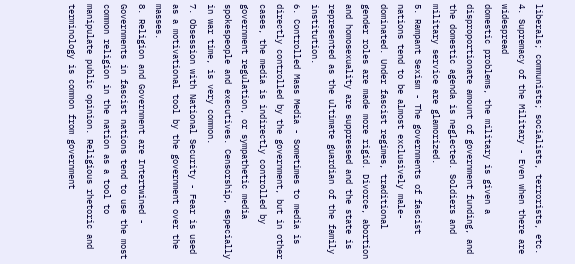liberals; communists; socialists, terrorists, etc.
4. Supremacy of the Military - Even when there are widespread
domestic problems, the military is given a disproportionate amount of government funding, and the domestic agenda is neglected. Soldiers and military service are glamorized.
5. Rampant Sexism - The governments of fascist nations tend to be almost exclusively male-dominated. Under fascist regimes, traditional gender roles are made more rigid. Divorce, abortion and homosexuality are suppressed and the state is represented as the ultimate guardian of the family institution.
6. Controlled Mass Media - Sometimes to media is directly controlled by the government, but in other cases, the media is indirectly controlled by government regulation, or sympathetic media spokespeople and executives. Censorship, especially in war time, is very common.
7. Obsession with National Security - Fear is used as a motivational tool by the government over the masses.
8. Religion and Government are Intertwined - Governments in fascist nations tend to use the most common religion in the nation as a tool to manipulate public opinion. Religious rhetoric and terminology is common from government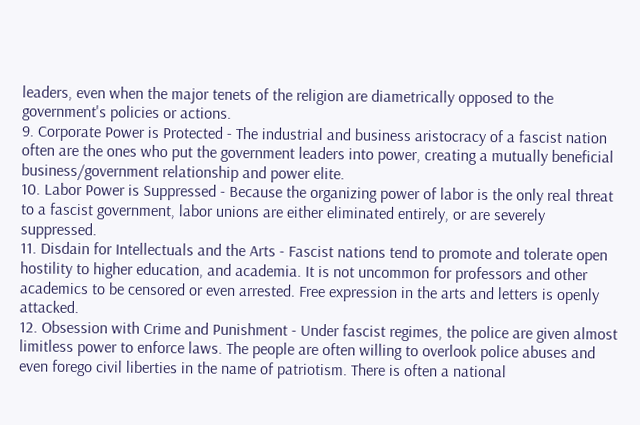leaders, even when the major tenets of the religion are diametrically opposed to the government's policies or actions.
9. Corporate Power is Protected - The industrial and business aristocracy of a fascist nation often are the ones who put the government leaders into power, creating a mutually beneficial business/government relationship and power elite.
10. Labor Power is Suppressed - Because the organizing power of labor is the only real threat to a fascist government, labor unions are either eliminated entirely, or are severely suppressed.
11. Disdain for Intellectuals and the Arts - Fascist nations tend to promote and tolerate open hostility to higher education, and academia. It is not uncommon for professors and other academics to be censored or even arrested. Free expression in the arts and letters is openly attacked.
12. Obsession with Crime and Punishment - Under fascist regimes, the police are given almost limitless power to enforce laws. The people are often willing to overlook police abuses and even forego civil liberties in the name of patriotism. There is often a national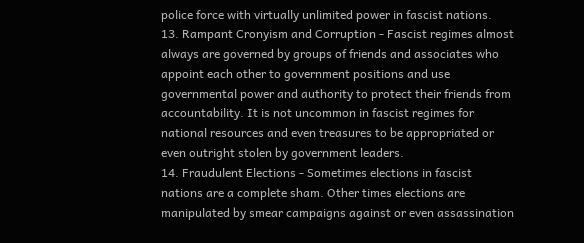police force with virtually unlimited power in fascist nations.
13. Rampant Cronyism and Corruption - Fascist regimes almost always are governed by groups of friends and associates who appoint each other to government positions and use governmental power and authority to protect their friends from accountability. It is not uncommon in fascist regimes for national resources and even treasures to be appropriated or even outright stolen by government leaders.
14. Fraudulent Elections - Sometimes elections in fascist nations are a complete sham. Other times elections are manipulated by smear campaigns against or even assassination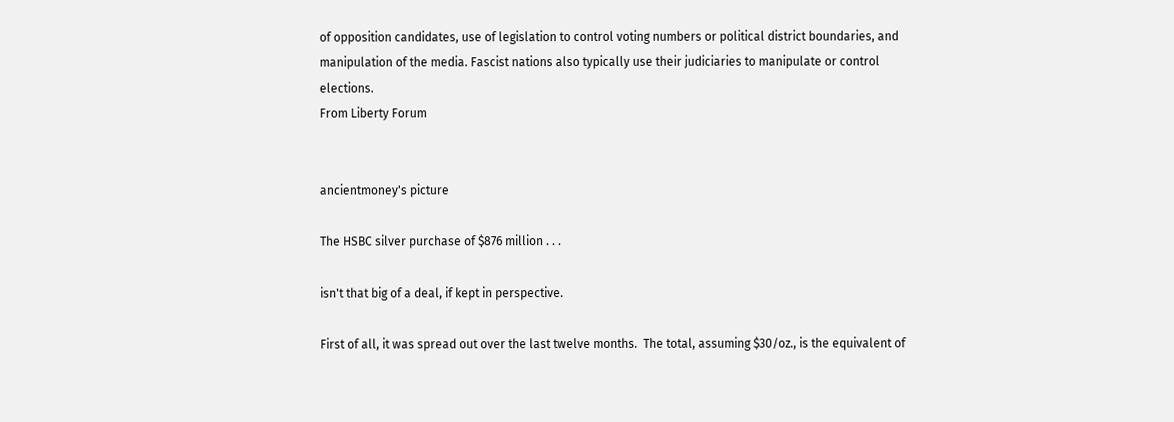of opposition candidates, use of legislation to control voting numbers or political district boundaries, and manipulation of the media. Fascist nations also typically use their judiciaries to manipulate or control elections.
From Liberty Forum


ancientmoney's picture

The HSBC silver purchase of $876 million . . .

isn't that big of a deal, if kept in perspective.

First of all, it was spread out over the last twelve months.  The total, assuming $30/oz., is the equivalent of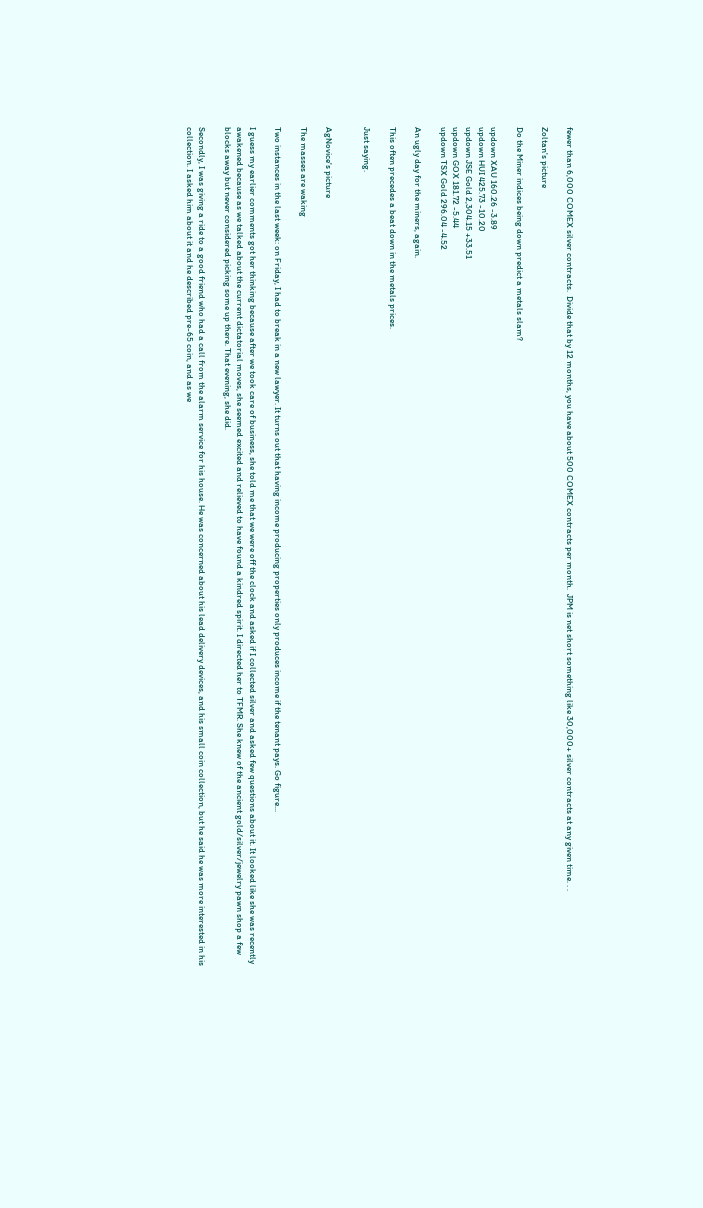fewer than 6,000 COMEX silver contracts.  Divide that by 12 months, you have about 500 COMEX contracts per month.  JPM is net short something like 30,000+ silver contracts at any given time. . .

Zoltan's picture

Do the Miner indices being down predict a metals slam?

updown XAU 160.26 -3.89
updown HUI 425.73 -10.20
updown JSE Gold 2,304.15 +33.51
updown GOX 181.72 -5.44
updown TSX Gold 296.04 -4.52

An ugly day for the miners, again.

This often precedes a beat down in the metals prices.

Just saying.


AgNovice's picture

The masses are waking

Two instances in the last week: on Friday, I had to break in a new lawyer. It turns out that having income producing properties only produces income if the tenant pays. Go figure...

I guess my earlier comments got her thinking because after we took care of business, she told me that we were off the clock and asked if I collected silver and asked few questions about it. It looked like she was recently awakened because as we talked about the current dictatorial moves, she seemed excited and relieved to have found a kindred spirit. I directed her to TFMR. She knew of the ancient gold/silver/jewelry pawn shop a few blocks away but never considered picking some up there. That evening, she did.

Secondly, I was giving a ride to a good friend who had a call from the alarm service for his house. He was concerned about his lead delivery devices, and his small coin collection, but he said he was more interested in his collection. I asked him about it and he described pre-65 coin, and as we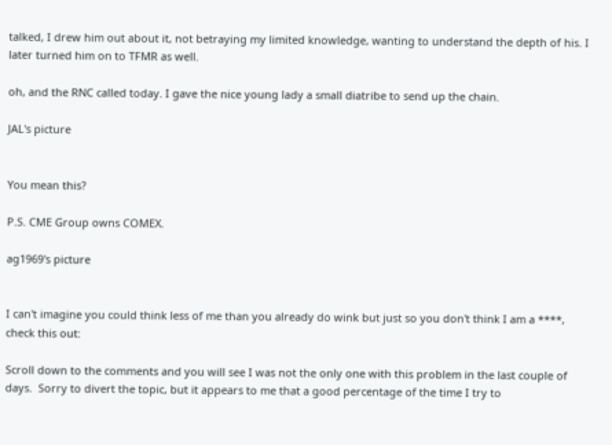talked, I drew him out about it, not betraying my limited knowledge, wanting to understand the depth of his. I later turned him on to TFMR as well.

oh, and the RNC called today. I gave the nice young lady a small diatribe to send up the chain.

JAL's picture


You mean this?

P.S. CME Group owns COMEX.

ag1969's picture


I can't imagine you could think less of me than you already do wink but just so you don't think I am a ****, check this out:

Scroll down to the comments and you will see I was not the only one with this problem in the last couple of days.  Sorry to divert the topic, but it appears to me that a good percentage of the time I try to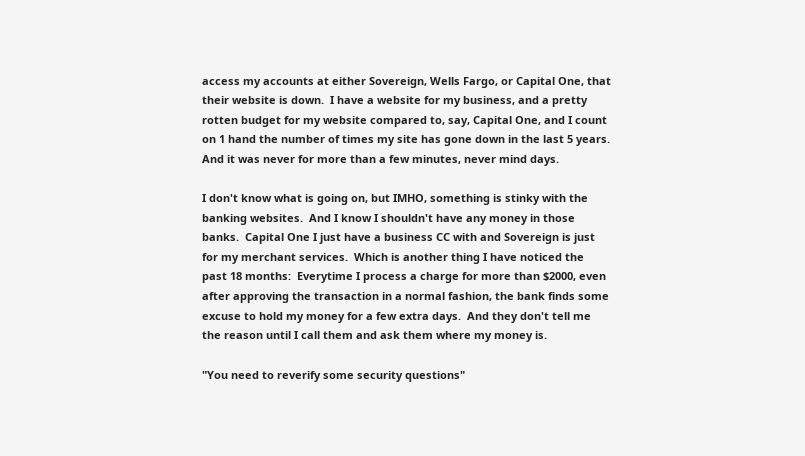access my accounts at either Sovereign, Wells Fargo, or Capital One, that their website is down.  I have a website for my business, and a pretty rotten budget for my website compared to, say, Capital One, and I count on 1 hand the number of times my site has gone down in the last 5 years.  And it was never for more than a few minutes, never mind days.

I don't know what is going on, but IMHO, something is stinky with the banking websites.  And I know I shouldn't have any money in those banks.  Capital One I just have a business CC with and Sovereign is just for my merchant services.  Which is another thing I have noticed the past 18 months:  Everytime I process a charge for more than $2000, even after approving the transaction in a normal fashion, the bank finds some excuse to hold my money for a few extra days.  And they don't tell me the reason until I call them and ask them where my money is.

"You need to reverify some security questions"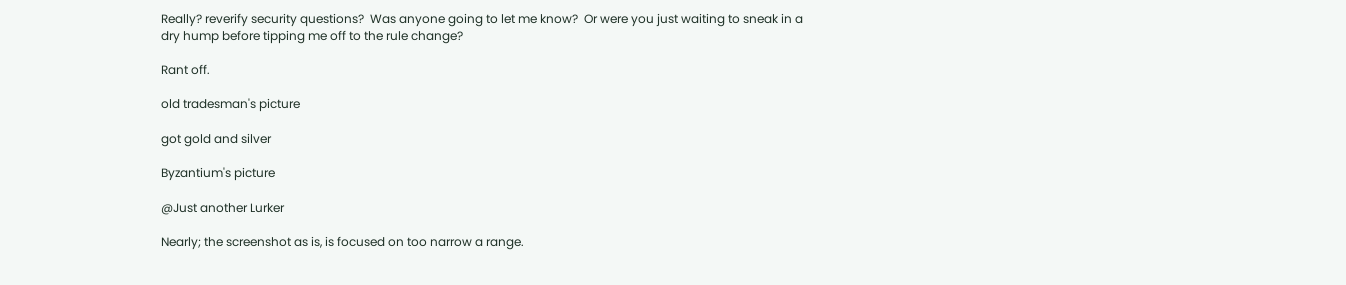Really? reverify security questions?  Was anyone going to let me know?  Or were you just waiting to sneak in a dry hump before tipping me off to the rule change?

Rant off.

old tradesman's picture

got gold and silver

Byzantium's picture

@Just another Lurker

Nearly; the screenshot as is, is focused on too narrow a range.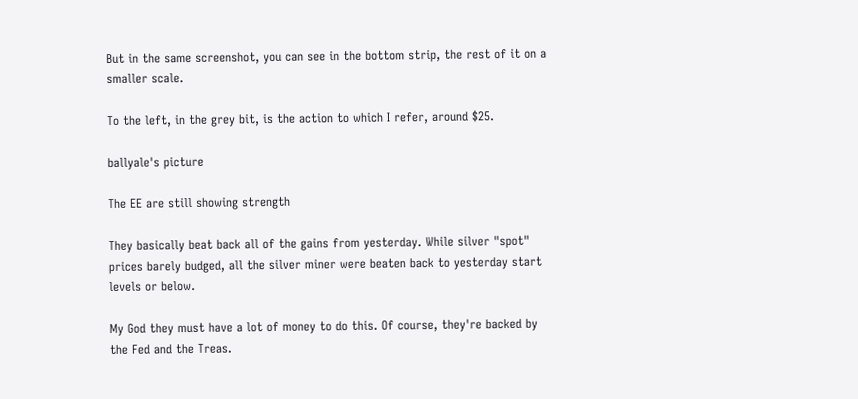But in the same screenshot, you can see in the bottom strip, the rest of it on a smaller scale.

To the left, in the grey bit, is the action to which I refer, around $25.

ballyale's picture

The EE are still showing strength

They basically beat back all of the gains from yesterday. While silver "spot" prices barely budged, all the silver miner were beaten back to yesterday start levels or below.

My God they must have a lot of money to do this. Of course, they're backed by the Fed and the Treas.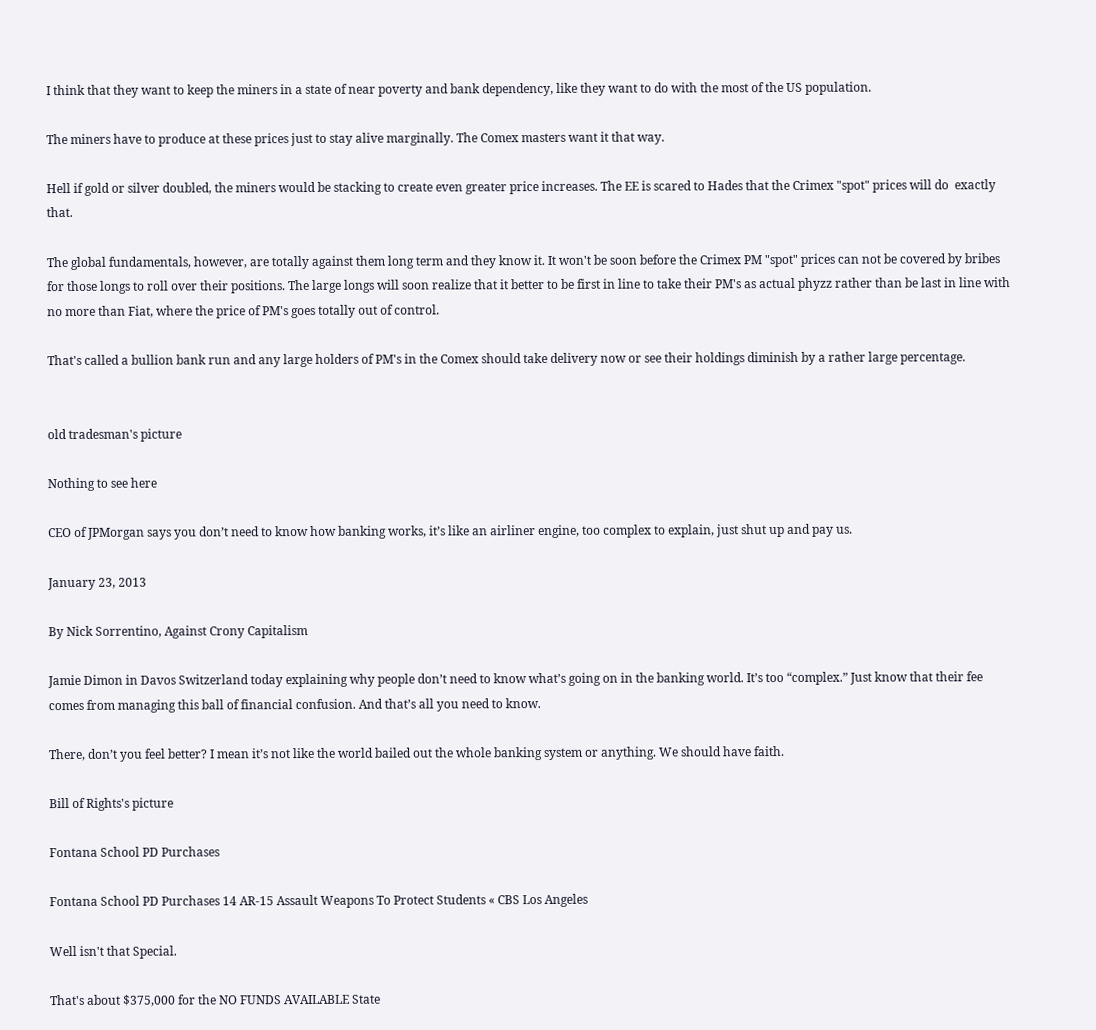I think that they want to keep the miners in a state of near poverty and bank dependency, like they want to do with the most of the US population.

The miners have to produce at these prices just to stay alive marginally. The Comex masters want it that way.

Hell if gold or silver doubled, the miners would be stacking to create even greater price increases. The EE is scared to Hades that the Crimex "spot" prices will do  exactly that.

The global fundamentals, however, are totally against them long term and they know it. It won't be soon before the Crimex PM "spot" prices can not be covered by bribes for those longs to roll over their positions. The large longs will soon realize that it better to be first in line to take their PM's as actual phyzz rather than be last in line with no more than Fiat, where the price of PM's goes totally out of control.

That's called a bullion bank run and any large holders of PM's in the Comex should take delivery now or see their holdings diminish by a rather large percentage.


old tradesman's picture

Nothing to see here

CEO of JPMorgan says you don’t need to know how banking works, it’s like an airliner engine, too complex to explain, just shut up and pay us.

January 23, 2013

By Nick Sorrentino, Against Crony Capitalism

Jamie Dimon in Davos Switzerland today explaining why people don’t need to know what’s going on in the banking world. It’s too “complex.” Just know that their fee comes from managing this ball of financial confusion. And that’s all you need to know.

There, don’t you feel better? I mean it’s not like the world bailed out the whole banking system or anything. We should have faith.

Bill of Rights's picture

Fontana School PD Purchases

Fontana School PD Purchases 14 AR-15 Assault Weapons To Protect Students « CBS Los Angeles

Well isn't that Special.

That's about $375,000 for the NO FUNDS AVAILABLE State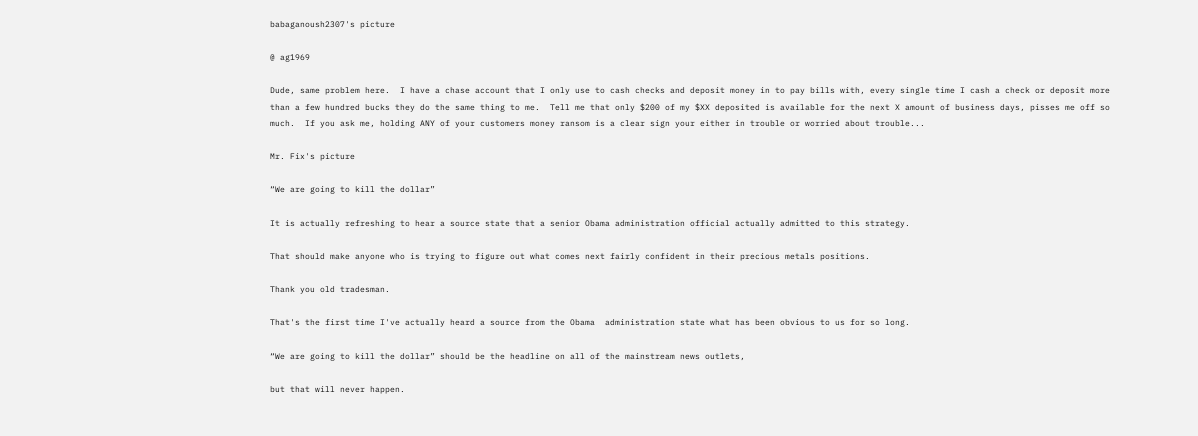babaganoush2307's picture

@ ag1969

Dude, same problem here.  I have a chase account that I only use to cash checks and deposit money in to pay bills with, every single time I cash a check or deposit more than a few hundred bucks they do the same thing to me.  Tell me that only $200 of my $XX deposited is available for the next X amount of business days, pisses me off so much.  If you ask me, holding ANY of your customers money ransom is a clear sign your either in trouble or worried about trouble...

Mr. Fix's picture

“We are going to kill the dollar”

It is actually refreshing to hear a source state that a senior Obama administration official actually admitted to this strategy.

That should make anyone who is trying to figure out what comes next fairly confident in their precious metals positions.

Thank you old tradesman.

That's the first time I've actually heard a source from the Obama  administration state what has been obvious to us for so long.

“We are going to kill the dollar” should be the headline on all of the mainstream news outlets,

but that will never happen.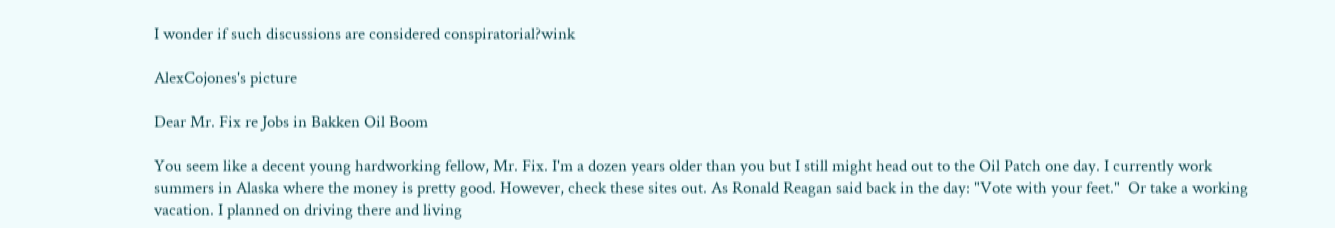I wonder if such discussions are considered conspiratorial?wink

AlexCojones's picture

Dear Mr. Fix re Jobs in Bakken Oil Boom

You seem like a decent young hardworking fellow, Mr. Fix. I'm a dozen years older than you but I still might head out to the Oil Patch one day. I currently work summers in Alaska where the money is pretty good. However, check these sites out. As Ronald Reagan said back in the day: "Vote with your feet."  Or take a working vacation. I planned on driving there and living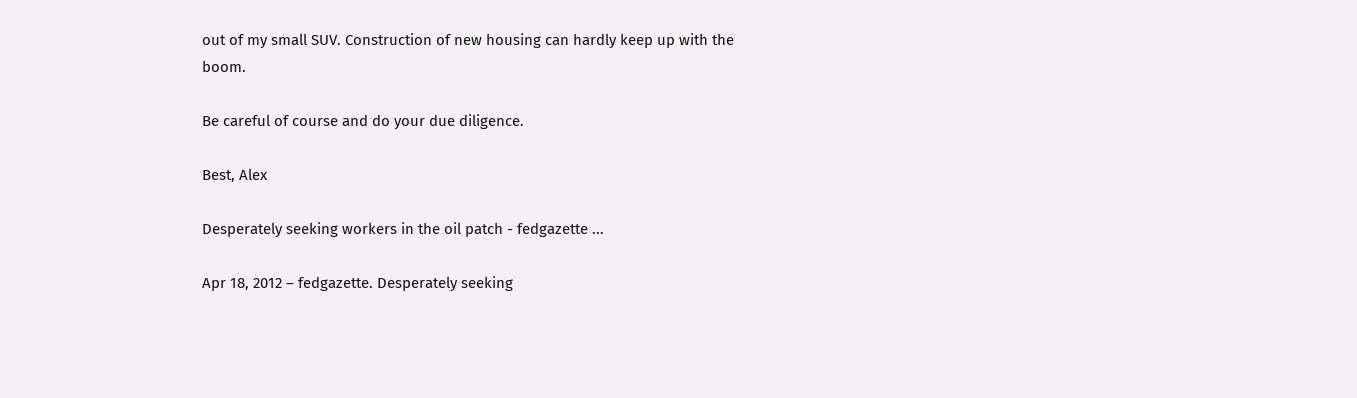out of my small SUV. Construction of new housing can hardly keep up with the boom.

Be careful of course and do your due diligence.

Best, Alex

Desperately seeking workers in the oil patch - fedgazette ...

Apr 18, 2012 – fedgazette. Desperately seeking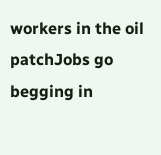workers in the oil patchJobs go begging in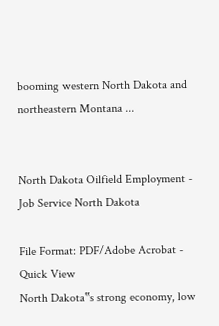booming western North Dakota and northeastern Montana ...


North Dakota Oilfield Employment - Job Service North Dakota

File Format: PDF/Adobe Acrobat - Quick View
North Dakota‟s strong economy, low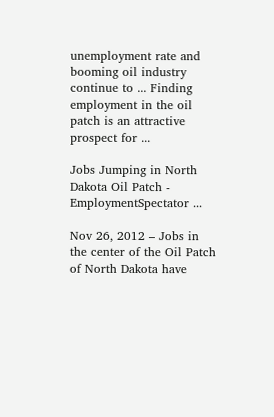unemployment rate and booming oil industry continue to ... Finding employment in the oil patch is an attractive prospect for ...

Jobs Jumping in North Dakota Oil Patch - EmploymentSpectator ...

Nov 26, 2012 – Jobs in the center of the Oil Patch of North Dakota have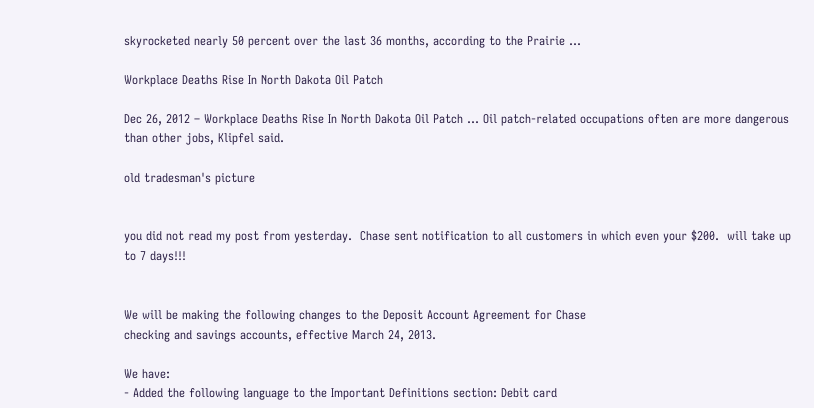skyrocketed nearly 50 percent over the last 36 months, according to the Prairie ...

Workplace Deaths Rise In North Dakota Oil Patch

Dec 26, 2012 – Workplace Deaths Rise In North Dakota Oil Patch ... Oil patch-related occupations often are more dangerous than other jobs, Klipfel said.

old tradesman's picture


you did not read my post from yesterday.  Chase sent notification to all customers in which even your $200.  will take up to 7 days!!!


We will be making the following changes to the Deposit Account Agreement for Chase
checking and savings accounts, effective March 24, 2013.

We have:
- Added the following language to the Important Definitions section: Debit card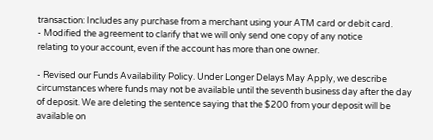transaction: Includes any purchase from a merchant using your ATM card or debit card.
- Modified the agreement to clarify that we will only send one copy of any notice
relating to your account, even if the account has more than one owner.

- Revised our Funds Availability Policy. Under Longer Delays May Apply, we describe
circumstances where funds may not be available until the seventh business day after the day of deposit. We are deleting the sentence saying that the $200 from your deposit will be available on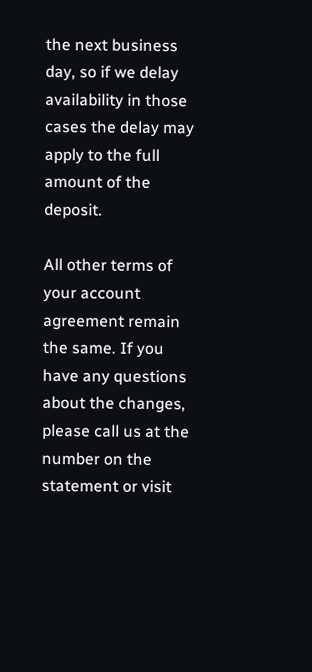the next business day, so if we delay availability in those cases the delay may apply to the full amount of the deposit.

All other terms of your account agreement remain the same. If you have any questions about the changes, please call us at the number on the statement or visit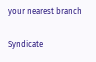your nearest branch

Syndicate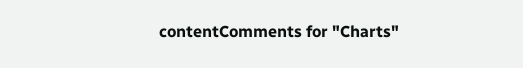contentComments for "Charts"